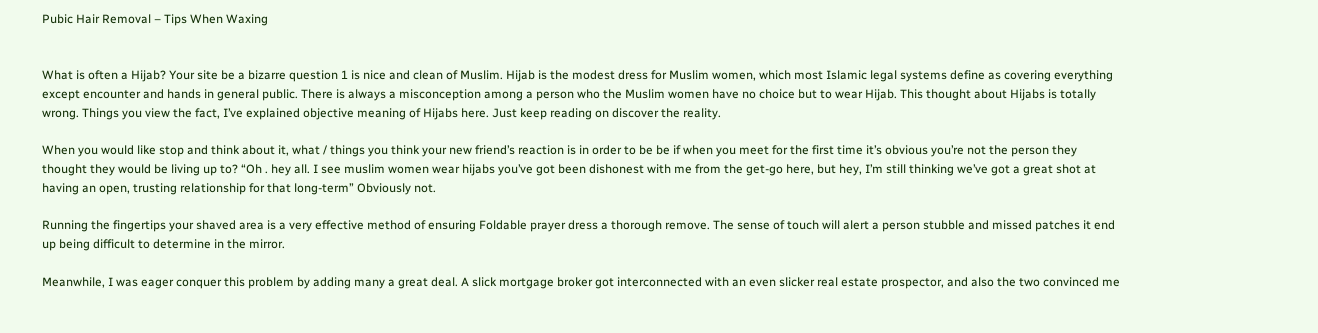Pubic Hair Removal – Tips When Waxing


What is often a Hijab? Your site be a bizarre question 1 is nice and clean of Muslim. Hijab is the modest dress for Muslim women, which most Islamic legal systems define as covering everything except encounter and hands in general public. There is always a misconception among a person who the Muslim women have no choice but to wear Hijab. This thought about Hijabs is totally wrong. Things you view the fact, I’ve explained objective meaning of Hijabs here. Just keep reading on discover the reality.

When you would like stop and think about it, what / things you think your new friend’s reaction is in order to be be if when you meet for the first time it’s obvious you’re not the person they thought they would be living up to? “Oh . hey all. I see muslim women wear hijabs you’ve got been dishonest with me from the get-go here, but hey, I’m still thinking we’ve got a great shot at having an open, trusting relationship for that long-term” Obviously not.

Running the fingertips your shaved area is a very effective method of ensuring Foldable prayer dress a thorough remove. The sense of touch will alert a person stubble and missed patches it end up being difficult to determine in the mirror.

Meanwhile, I was eager conquer this problem by adding many a great deal. A slick mortgage broker got interconnected with an even slicker real estate prospector, and also the two convinced me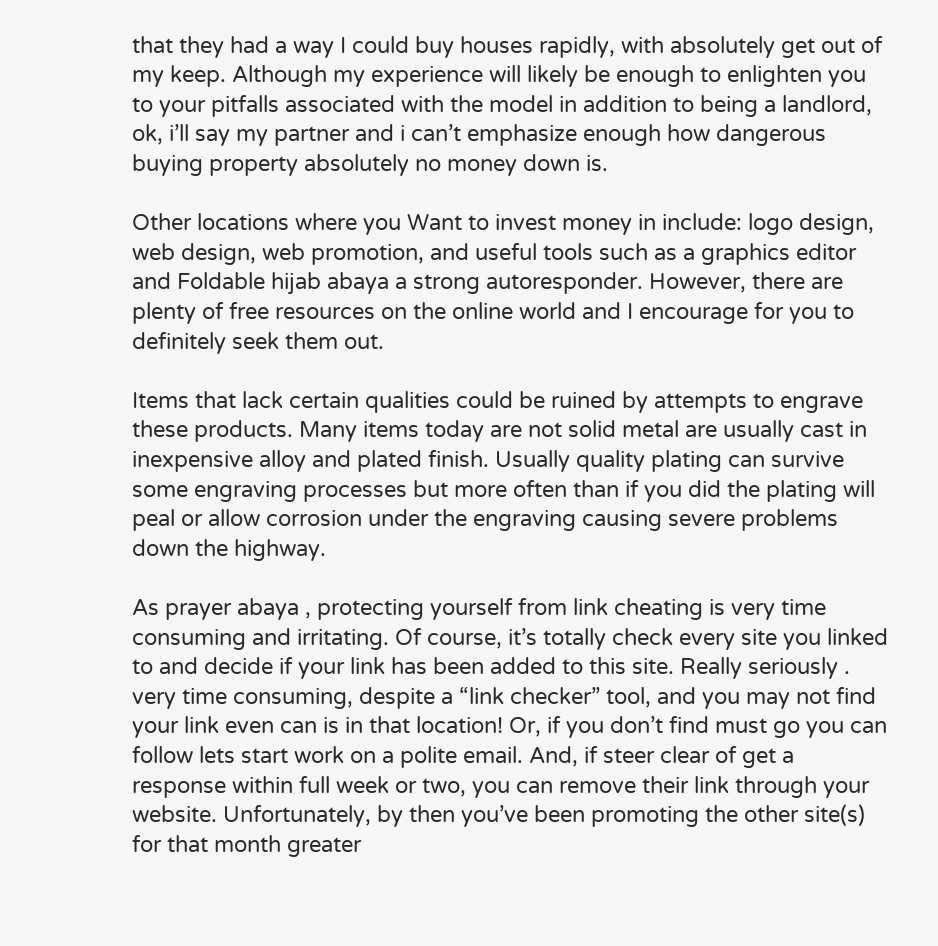that they had a way I could buy houses rapidly, with absolutely get out of my keep. Although my experience will likely be enough to enlighten you to your pitfalls associated with the model in addition to being a landlord, ok, i’ll say my partner and i can’t emphasize enough how dangerous buying property absolutely no money down is.

Other locations where you Want to invest money in include: logo design, web design, web promotion, and useful tools such as a graphics editor and Foldable hijab abaya a strong autoresponder. However, there are plenty of free resources on the online world and I encourage for you to definitely seek them out.

Items that lack certain qualities could be ruined by attempts to engrave these products. Many items today are not solid metal are usually cast in inexpensive alloy and plated finish. Usually quality plating can survive some engraving processes but more often than if you did the plating will peal or allow corrosion under the engraving causing severe problems down the highway.

As prayer abaya , protecting yourself from link cheating is very time consuming and irritating. Of course, it’s totally check every site you linked to and decide if your link has been added to this site. Really seriously . very time consuming, despite a “link checker” tool, and you may not find your link even can is in that location! Or, if you don’t find must go you can follow lets start work on a polite email. And, if steer clear of get a response within full week or two, you can remove their link through your website. Unfortunately, by then you’ve been promoting the other site(s) for that month greater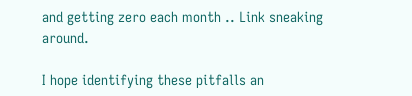and getting zero each month .. Link sneaking around.

I hope identifying these pitfalls an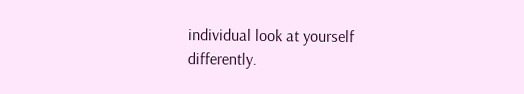individual look at yourself differently.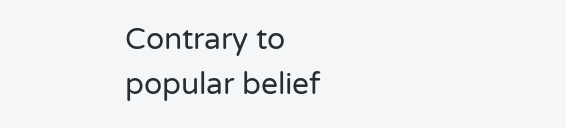Contrary to popular belief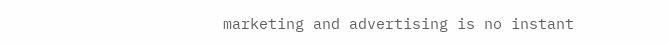marketing and advertising is no instant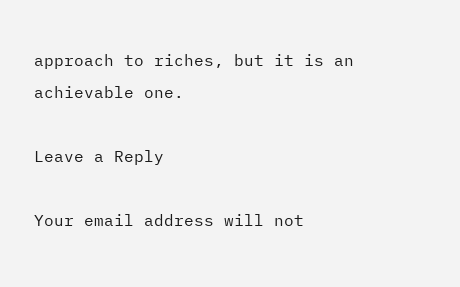approach to riches, but it is an achievable one.

Leave a Reply

Your email address will not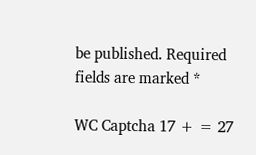be published. Required fields are marked *

WC Captcha 17 + = 27